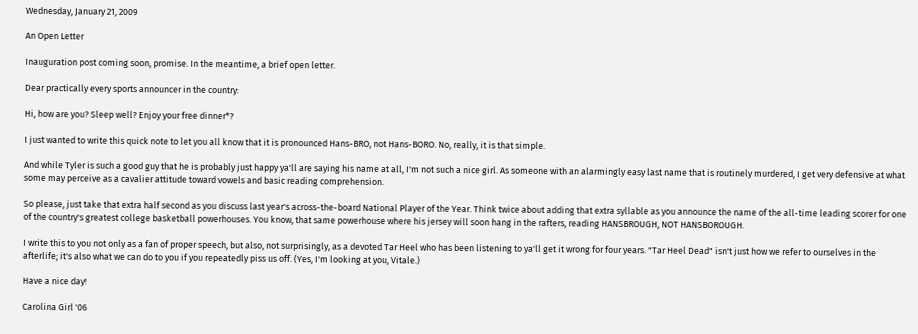Wednesday, January 21, 2009

An Open Letter

Inauguration post coming soon, promise. In the meantime, a brief open letter.

Dear practically every sports announcer in the country:

Hi, how are you? Sleep well? Enjoy your free dinner*?

I just wanted to write this quick note to let you all know that it is pronounced Hans-BRO, not Hans-BORO. No, really, it is that simple.

And while Tyler is such a good guy that he is probably just happy ya'll are saying his name at all, I'm not such a nice girl. As someone with an alarmingly easy last name that is routinely murdered, I get very defensive at what some may perceive as a cavalier attitude toward vowels and basic reading comprehension.

So please, just take that extra half second as you discuss last year's across-the-board National Player of the Year. Think twice about adding that extra syllable as you announce the name of the all-time leading scorer for one of the country's greatest college basketball powerhouses. You know, that same powerhouse where his jersey will soon hang in the rafters, reading HANSBROUGH, NOT HANSBOROUGH.

I write this to you not only as a fan of proper speech, but also, not surprisingly, as a devoted Tar Heel who has been listening to ya'll get it wrong for four years. "Tar Heel Dead" isn't just how we refer to ourselves in the afterlife; it's also what we can do to you if you repeatedly piss us off. (Yes, I'm looking at you, Vitale.)

Have a nice day!

Carolina Girl '06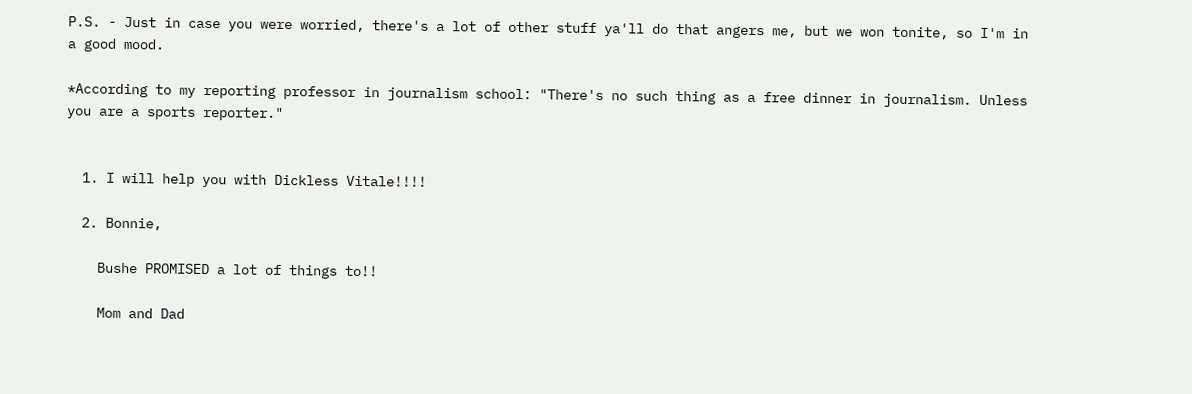P.S. - Just in case you were worried, there's a lot of other stuff ya'll do that angers me, but we won tonite, so I'm in a good mood.

*According to my reporting professor in journalism school: "There's no such thing as a free dinner in journalism. Unless you are a sports reporter."


  1. I will help you with Dickless Vitale!!!!

  2. Bonnie,

    Bushe PROMISED a lot of things to!!

    Mom and Dad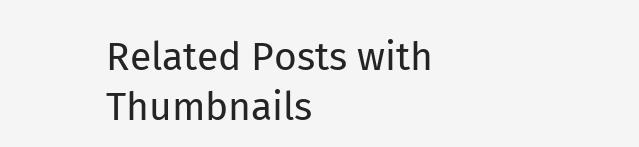Related Posts with Thumbnails